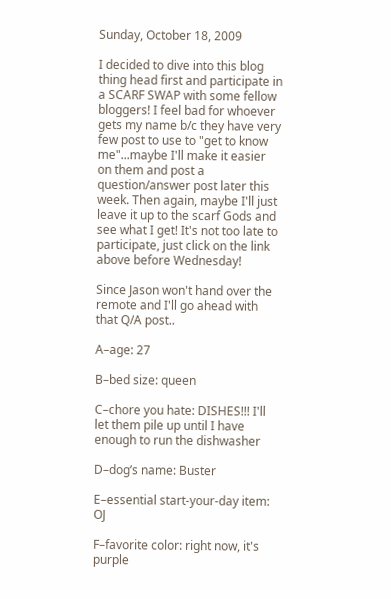Sunday, October 18, 2009

I decided to dive into this blog thing head first and participate in a SCARF SWAP with some fellow bloggers! I feel bad for whoever gets my name b/c they have very few post to use to "get to know me"...maybe I'll make it easier on them and post a question/answer post later this week. Then again, maybe I'll just leave it up to the scarf Gods and see what I get! It's not too late to participate, just click on the link above before Wednesday!

Since Jason won't hand over the remote and I'll go ahead with that Q/A post..

A–age: 27

B–bed size: queen

C–chore you hate: DISHES!!! I'll let them pile up until I have enough to run the dishwasher

D–dog’s name: Buster

E–essential start-your-day item: OJ

F–favorite color: right now, it's purple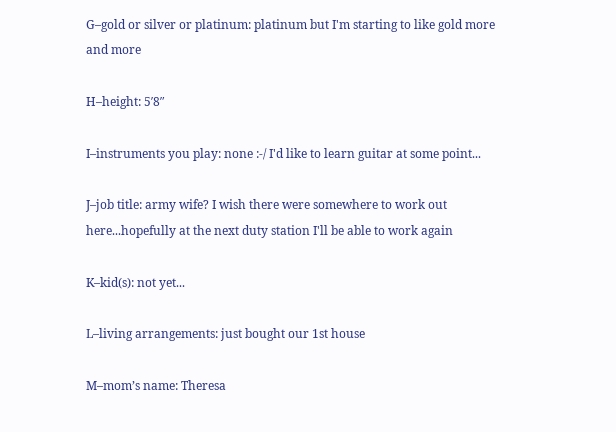G–gold or silver or platinum: platinum but I'm starting to like gold more and more

H–height: 5′8″

I–instruments you play: none :-/ I'd like to learn guitar at some point...

J–job title: army wife? I wish there were somewhere to work out here...hopefully at the next duty station I'll be able to work again

K–kid(s): not yet...

L–living arrangements: just bought our 1st house

M–mom’s name: Theresa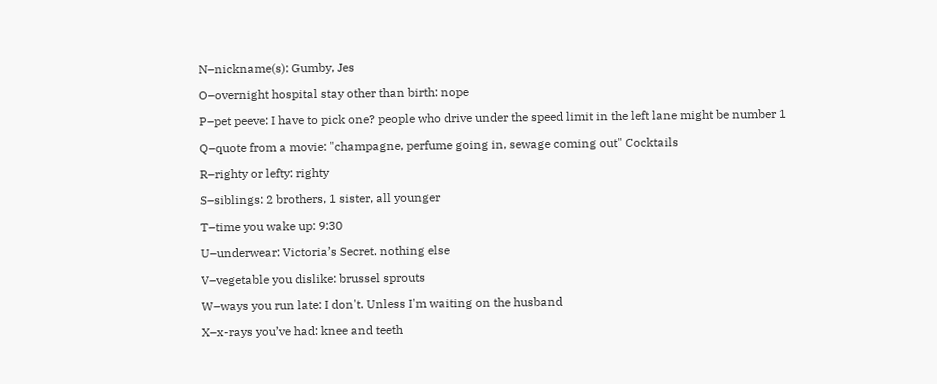N–nickname(s): Gumby, Jes

O–overnight hospital stay other than birth: nope

P–pet peeve: I have to pick one? people who drive under the speed limit in the left lane might be number 1

Q–quote from a movie: "champagne, perfume going in, sewage coming out" Cocktails

R–righty or lefty: righty

S–siblings: 2 brothers, 1 sister, all younger

T–time you wake up: 9:30

U–underwear: Victoria’s Secret. nothing else

V–vegetable you dislike: brussel sprouts

W–ways you run late: I don't. Unless I'm waiting on the husband

X–x-rays you’ve had: knee and teeth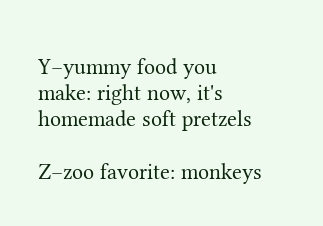Y–yummy food you make: right now, it's homemade soft pretzels

Z–zoo favorite: monkeys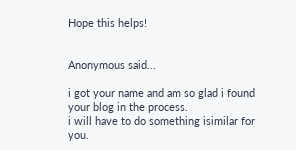Hope this helps!


Anonymous said...

i got your name and am so glad i found your blog in the process.
i will have to do something isimilar for you.